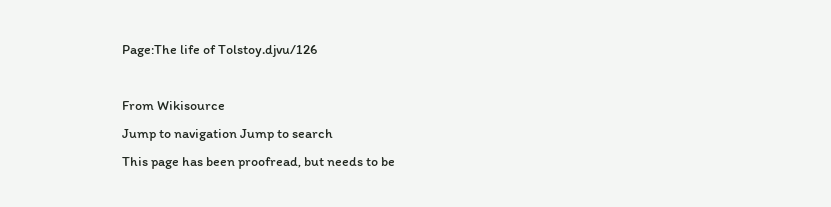Page:The life of Tolstoy.djvu/126

From Wikisource
Jump to navigation Jump to search
This page has been proofread, but needs to be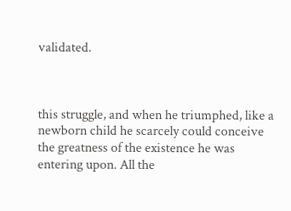validated.



this struggle, and when he triumphed, like a newborn child he scarcely could conceive the greatness of the existence he was entering upon. All the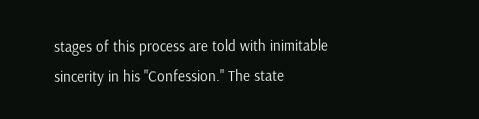stages of this process are told with inimitable sincerity in his "Confession." The state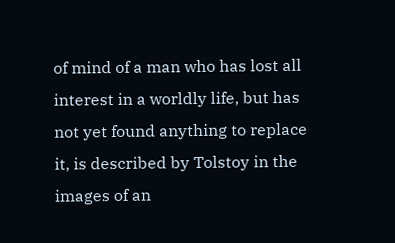of mind of a man who has lost all interest in a worldly life, but has not yet found anything to replace it, is described by Tolstoy in the images of an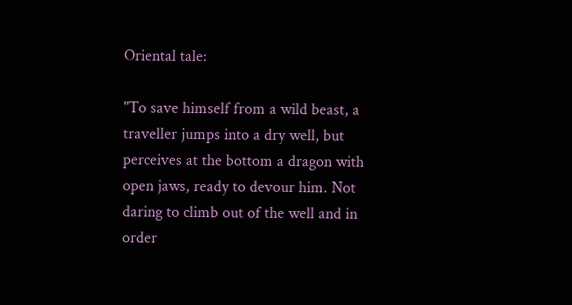Oriental tale:

"To save himself from a wild beast, a traveller jumps into a dry well, but perceives at the bottom a dragon with open jaws, ready to devour him. Not daring to climb out of the well and in order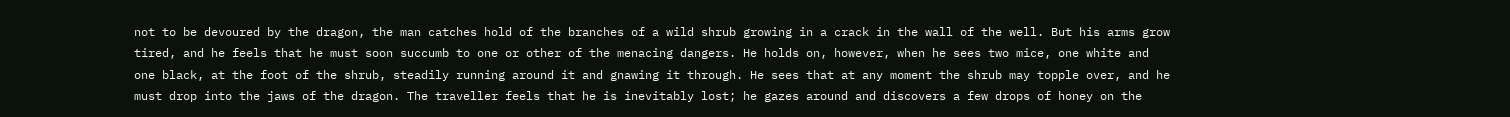not to be devoured by the dragon, the man catches hold of the branches of a wild shrub growing in a crack in the wall of the well. But his arms grow tired, and he feels that he must soon succumb to one or other of the menacing dangers. He holds on, however, when he sees two mice, one white and one black, at the foot of the shrub, steadily running around it and gnawing it through. He sees that at any moment the shrub may topple over, and he must drop into the jaws of the dragon. The traveller feels that he is inevitably lost; he gazes around and discovers a few drops of honey on the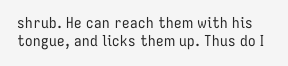shrub. He can reach them with his tongue, and licks them up. Thus do I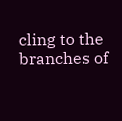cling to the branches of